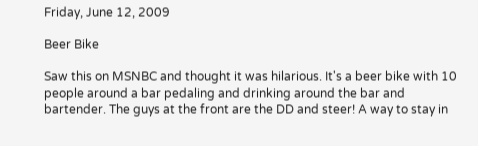Friday, June 12, 2009

Beer Bike

Saw this on MSNBC and thought it was hilarious. It's a beer bike with 10 people around a bar pedaling and drinking around the bar and bartender. The guys at the front are the DD and steer! A way to stay in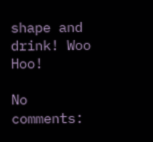shape and drink! Woo Hoo!

No comments: